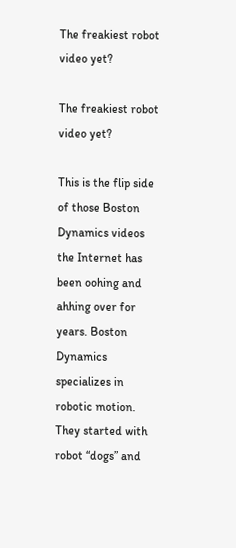The freakiest robot video yet?

The freakiest robot video yet?

This is the flip side of those Boston Dynamics videos the Internet has been oohing and ahhing over for years. Boston Dynamics specializes in robotic motion. They started with robot “dogs” and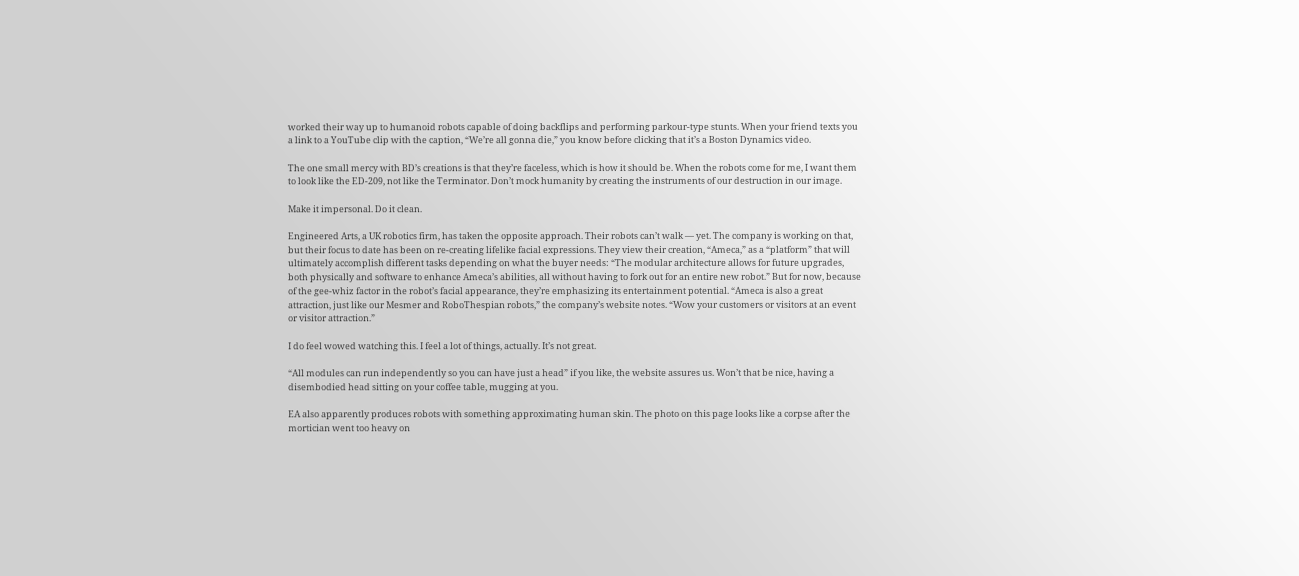worked their way up to humanoid robots capable of doing backflips and performing parkour-type stunts. When your friend texts you a link to a YouTube clip with the caption, “We’re all gonna die,” you know before clicking that it’s a Boston Dynamics video.

The one small mercy with BD’s creations is that they’re faceless, which is how it should be. When the robots come for me, I want them to look like the ED-209, not like the Terminator. Don’t mock humanity by creating the instruments of our destruction in our image.

Make it impersonal. Do it clean.

Engineered Arts, a UK robotics firm, has taken the opposite approach. Their robots can’t walk — yet. The company is working on that, but their focus to date has been on re-creating lifelike facial expressions. They view their creation, “Ameca,” as a “platform” that will ultimately accomplish different tasks depending on what the buyer needs: “The modular architecture allows for future upgrades, both physically and software to enhance Ameca’s abilities, all without having to fork out for an entire new robot.” But for now, because of the gee-whiz factor in the robot’s facial appearance, they’re emphasizing its entertainment potential. “Ameca is also a great attraction, just like our Mesmer and RoboThespian robots,” the company’s website notes. “Wow your customers or visitors at an event or visitor attraction.”

I do feel wowed watching this. I feel a lot of things, actually. It’s not great.

“All modules can run independently so you can have just a head” if you like, the website assures us. Won’t that be nice, having a disembodied head sitting on your coffee table, mugging at you.

EA also apparently produces robots with something approximating human skin. The photo on this page looks like a corpse after the mortician went too heavy on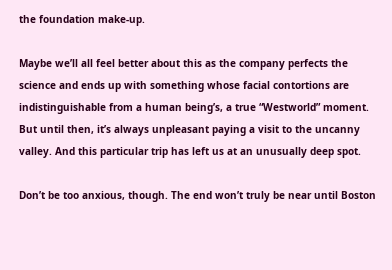the foundation make-up.

Maybe we’ll all feel better about this as the company perfects the science and ends up with something whose facial contortions are indistinguishable from a human being’s, a true “Westworld” moment. But until then, it’s always unpleasant paying a visit to the uncanny valley. And this particular trip has left us at an unusually deep spot.

Don’t be too anxious, though. The end won’t truly be near until Boston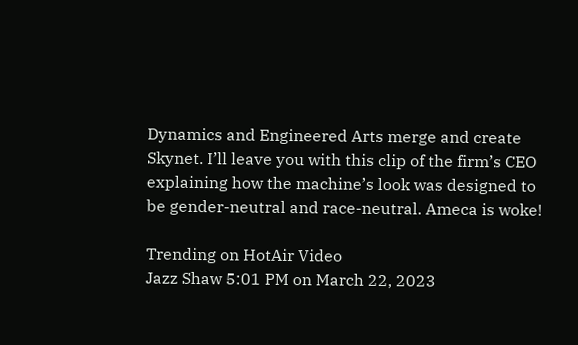Dynamics and Engineered Arts merge and create Skynet. I’ll leave you with this clip of the firm’s CEO explaining how the machine’s look was designed to be gender-neutral and race-neutral. Ameca is woke!

Trending on HotAir Video
Jazz Shaw 5:01 PM on March 22, 2023